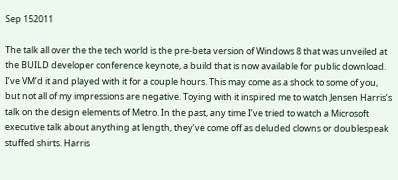Sep 152011

The talk all over the the tech world is the pre-beta version of Windows 8 that was unveiled at the BUILD developer conference keynote, a build that is now available for public download. I’ve VM’d it and played with it for a couple hours. This may come as a shock to some of you, but not all of my impressions are negative. Toying with it inspired me to watch Jensen Harris’s talk on the design elements of Metro. In the past, any time I’ve tried to watch a Microsoft executive talk about anything at length, they’ve come off as deluded clowns or doublespeak stuffed shirts. Harris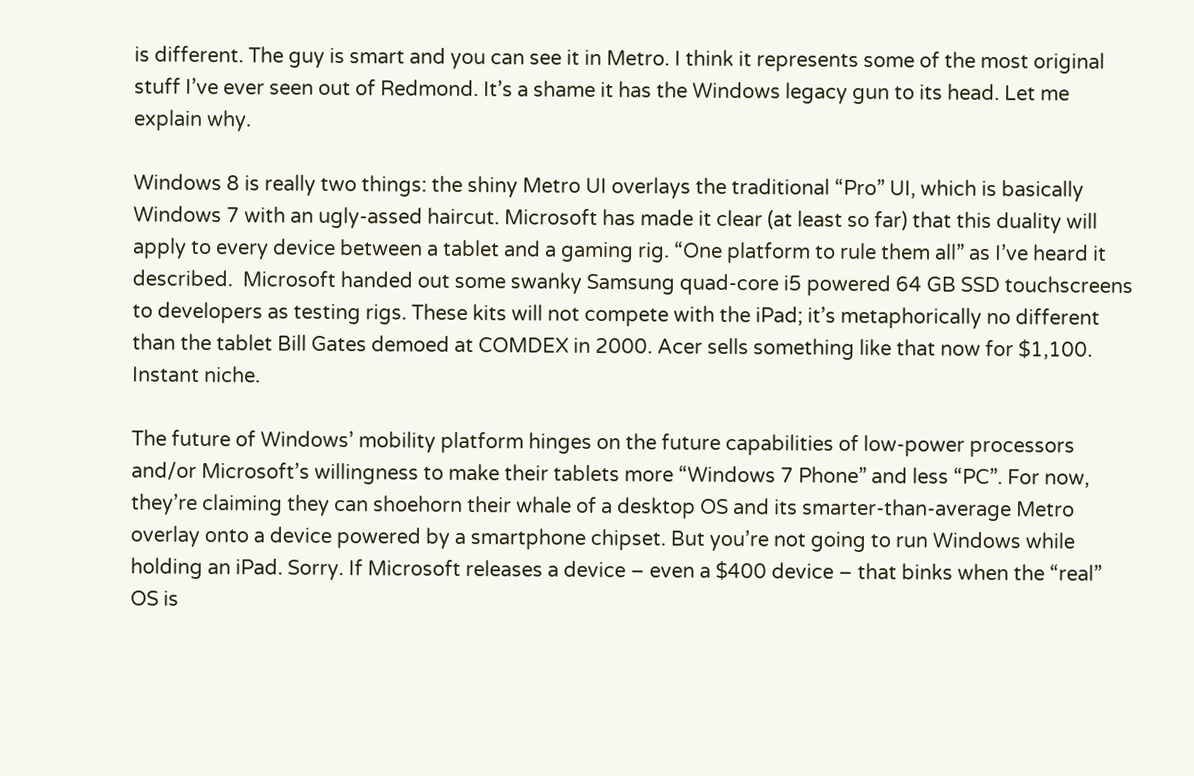is different. The guy is smart and you can see it in Metro. I think it represents some of the most original stuff I’ve ever seen out of Redmond. It’s a shame it has the Windows legacy gun to its head. Let me explain why.

Windows 8 is really two things: the shiny Metro UI overlays the traditional “Pro” UI, which is basically Windows 7 with an ugly-assed haircut. Microsoft has made it clear (at least so far) that this duality will apply to every device between a tablet and a gaming rig. “One platform to rule them all” as I’ve heard it described.  Microsoft handed out some swanky Samsung quad-core i5 powered 64 GB SSD touchscreens to developers as testing rigs. These kits will not compete with the iPad; it’s metaphorically no different than the tablet Bill Gates demoed at COMDEX in 2000. Acer sells something like that now for $1,100. Instant niche.

The future of Windows’ mobility platform hinges on the future capabilities of low-power processors and/or Microsoft’s willingness to make their tablets more “Windows 7 Phone” and less “PC”. For now, they’re claiming they can shoehorn their whale of a desktop OS and its smarter-than-average Metro overlay onto a device powered by a smartphone chipset. But you’re not going to run Windows while holding an iPad. Sorry. If Microsoft releases a device – even a $400 device – that binks when the “real” OS is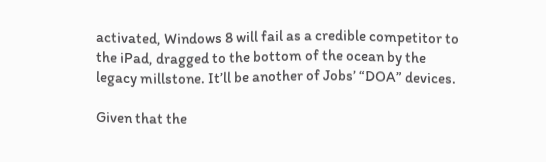activated, Windows 8 will fail as a credible competitor to the iPad, dragged to the bottom of the ocean by the legacy millstone. It’ll be another of Jobs’ “DOA” devices.

Given that the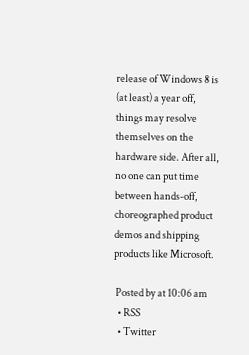release of Windows 8 is (at least) a year off, things may resolve themselves on the hardware side. After all, no one can put time between hands-off, choreographed product demos and shipping products like Microsoft.

 Posted by at 10:06 am
  • RSS
  • Twitter